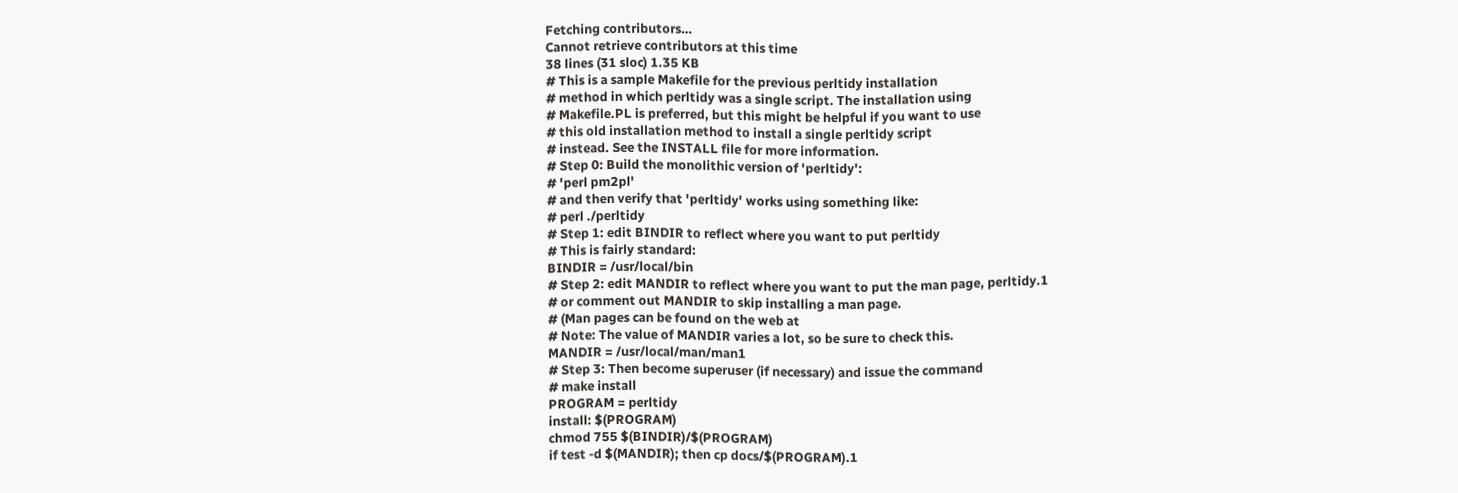Fetching contributors…
Cannot retrieve contributors at this time
38 lines (31 sloc) 1.35 KB
# This is a sample Makefile for the previous perltidy installation
# method in which perltidy was a single script. The installation using
# Makefile.PL is preferred, but this might be helpful if you want to use
# this old installation method to install a single perltidy script
# instead. See the INSTALL file for more information.
# Step 0: Build the monolithic version of 'perltidy':
# 'perl pm2pl'
# and then verify that 'perltidy' works using something like:
# perl ./perltidy
# Step 1: edit BINDIR to reflect where you want to put perltidy
# This is fairly standard:
BINDIR = /usr/local/bin
# Step 2: edit MANDIR to reflect where you want to put the man page, perltidy.1
# or comment out MANDIR to skip installing a man page.
# (Man pages can be found on the web at
# Note: The value of MANDIR varies a lot, so be sure to check this.
MANDIR = /usr/local/man/man1
# Step 3: Then become superuser (if necessary) and issue the command
# make install
PROGRAM = perltidy
install: $(PROGRAM)
chmod 755 $(BINDIR)/$(PROGRAM)
if test -d $(MANDIR); then cp docs/$(PROGRAM).1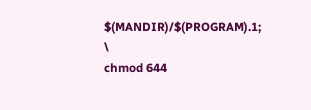$(MANDIR)/$(PROGRAM).1; \
chmod 644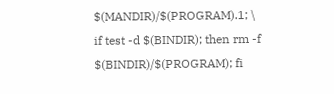$(MANDIR)/$(PROGRAM).1; \
if test -d $(BINDIR); then rm -f $(BINDIR)/$(PROGRAM); fi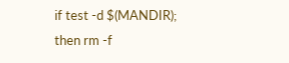if test -d $(MANDIR); then rm -f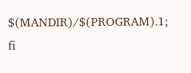$(MANDIR)/$(PROGRAM).1; fi